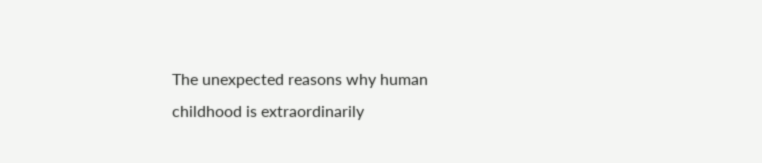The unexpected reasons why human childhood is extraordinarily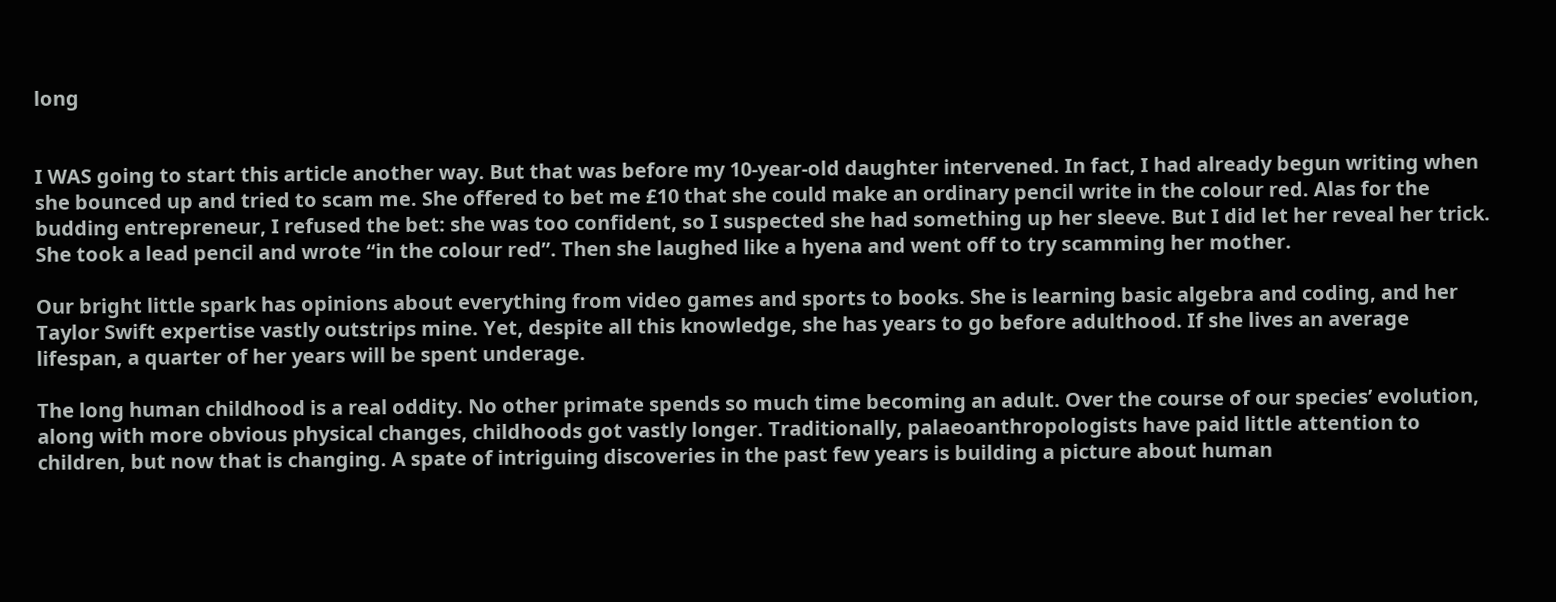long


I WAS going to start this article another way. But that was before my 10-year-old daughter intervened. In fact, I had already begun writing when she bounced up and tried to scam me. She offered to bet me £10 that she could make an ordinary pencil write in the colour red. Alas for the budding entrepreneur, I refused the bet: she was too confident, so I suspected she had something up her sleeve. But I did let her reveal her trick. She took a lead pencil and wrote “in the colour red”. Then she laughed like a hyena and went off to try scamming her mother.

Our bright little spark has opinions about everything from video games and sports to books. She is learning basic algebra and coding, and her Taylor Swift expertise vastly outstrips mine. Yet, despite all this knowledge, she has years to go before adulthood. If she lives an average lifespan, a quarter of her years will be spent underage.

The long human childhood is a real oddity. No other primate spends so much time becoming an adult. Over the course of our species’ evolution, along with more obvious physical changes, childhoods got vastly longer. Traditionally, palaeoanthropologists have paid little attention to children, but now that is changing. A spate of intriguing discoveries in the past few years is building a picture about human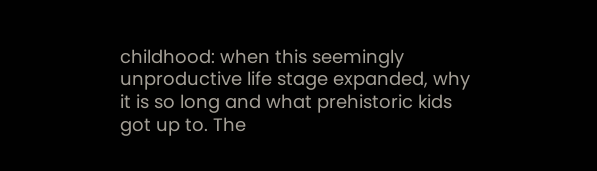childhood: when this seemingly unproductive life stage expanded, why it is so long and what prehistoric kids got up to. The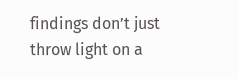findings don’t just throw light on a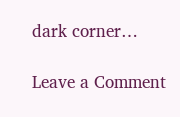dark corner…

Leave a Comment